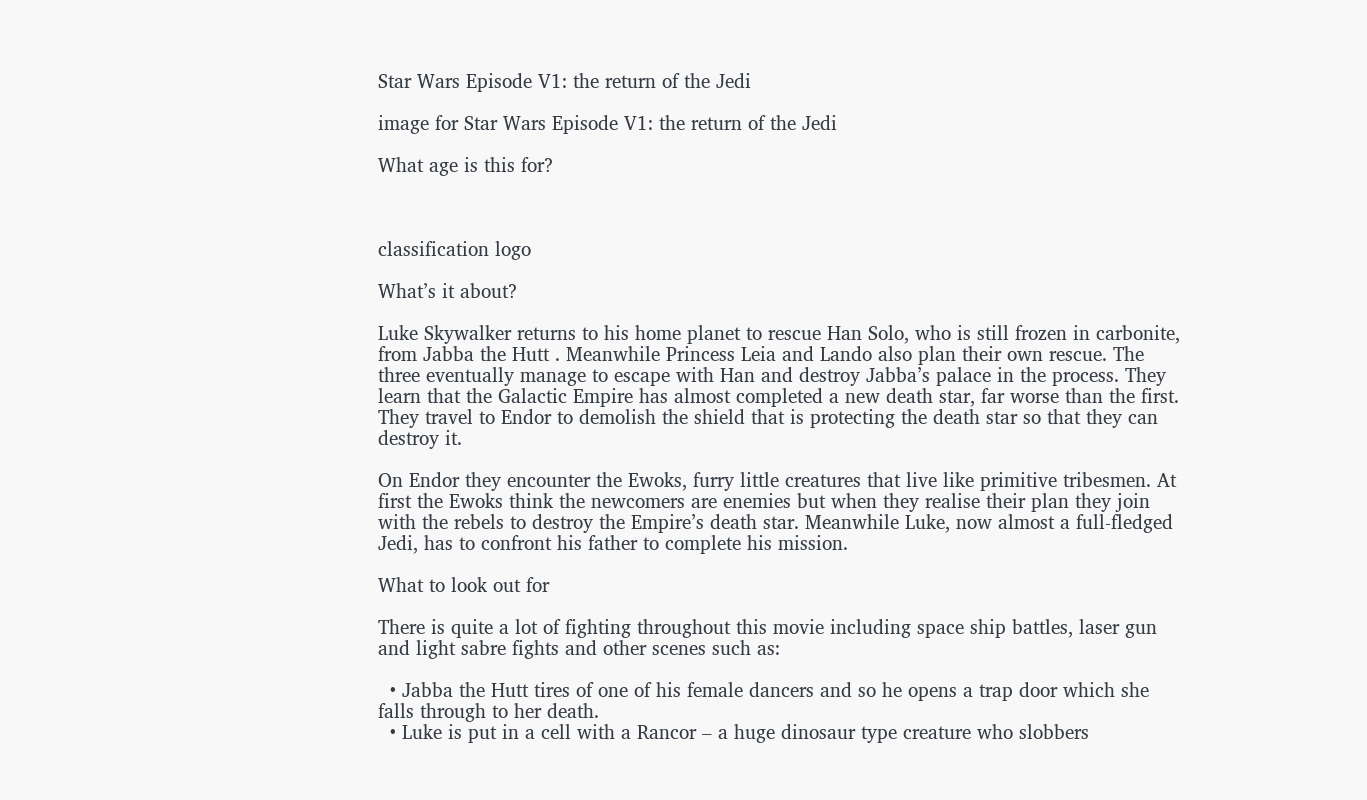Star Wars Episode V1: the return of the Jedi

image for Star Wars Episode V1: the return of the Jedi

What age is this for?



classification logo

What’s it about?

Luke Skywalker returns to his home planet to rescue Han Solo, who is still frozen in carbonite, from Jabba the Hutt . Meanwhile Princess Leia and Lando also plan their own rescue. The three eventually manage to escape with Han and destroy Jabba’s palace in the process. They learn that the Galactic Empire has almost completed a new death star, far worse than the first. They travel to Endor to demolish the shield that is protecting the death star so that they can destroy it.

On Endor they encounter the Ewoks, furry little creatures that live like primitive tribesmen. At first the Ewoks think the newcomers are enemies but when they realise their plan they join with the rebels to destroy the Empire’s death star. Meanwhile Luke, now almost a full-fledged Jedi, has to confront his father to complete his mission.

What to look out for

There is quite a lot of fighting throughout this movie including space ship battles, laser gun and light sabre fights and other scenes such as:

  • Jabba the Hutt tires of one of his female dancers and so he opens a trap door which she falls through to her death.
  • Luke is put in a cell with a Rancor – a huge dinosaur type creature who slobbers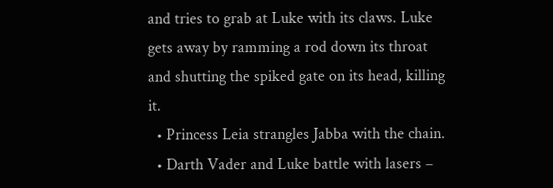and tries to grab at Luke with its claws. Luke gets away by ramming a rod down its throat and shutting the spiked gate on its head, killing it.
  • Princess Leia strangles Jabba with the chain.
  • Darth Vader and Luke battle with lasers –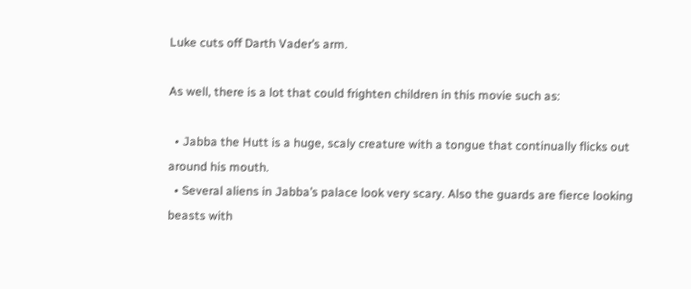Luke cuts off Darth Vader’s arm.

As well, there is a lot that could frighten children in this movie such as:

  • Jabba the Hutt is a huge, scaly creature with a tongue that continually flicks out around his mouth.
  • Several aliens in Jabba’s palace look very scary. Also the guards are fierce looking beasts with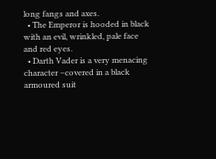long fangs and axes.
  • The Emperor is hooded in black with an evil, wrinkled, pale face and red eyes.
  • Darth Vader is a very menacing character –covered in a black armoured suit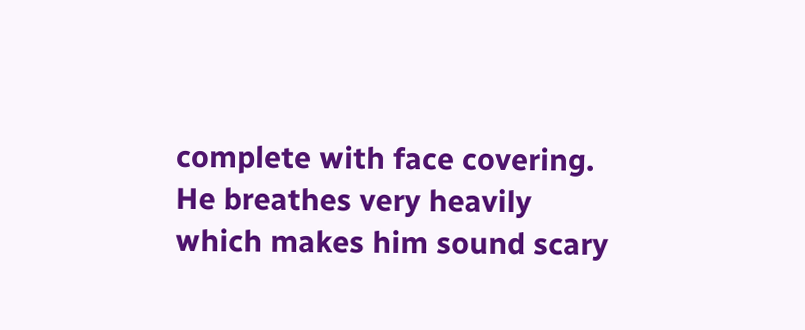complete with face covering. He breathes very heavily which makes him sound scary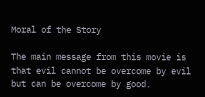Moral of the Story

The main message from this movie is that evil cannot be overcome by evil but can be overcome by good.